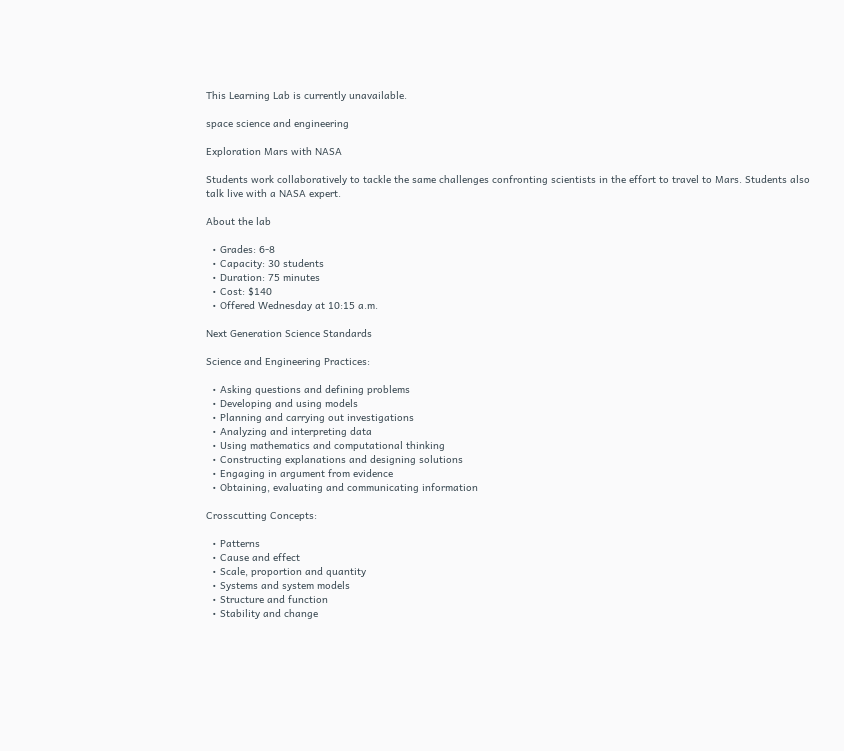This Learning Lab is currently unavailable.

space science and engineering

Exploration Mars with NASA

Students work collaboratively to tackle the same challenges confronting scientists in the effort to travel to Mars. Students also talk live with a NASA expert.

About the lab

  • Grades: 6-8
  • Capacity: 30 students
  • Duration: 75 minutes
  • Cost: $140
  • Offered Wednesday at 10:15 a.m.

Next Generation Science Standards

Science and Engineering Practices:

  • Asking questions and defining problems
  • Developing and using models
  • Planning and carrying out investigations
  • Analyzing and interpreting data
  • Using mathematics and computational thinking
  • Constructing explanations and designing solutions
  • Engaging in argument from evidence
  • Obtaining, evaluating and communicating information

Crosscutting Concepts:

  • Patterns
  • Cause and effect
  • Scale, proportion and quantity
  • Systems and system models
  • Structure and function
  • Stability and change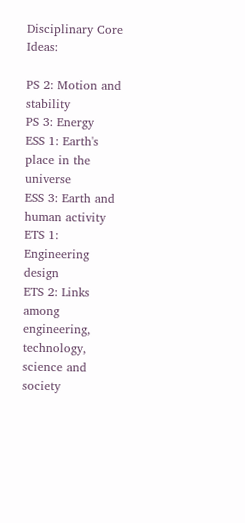Disciplinary Core Ideas:

PS 2: Motion and stability
PS 3: Energy
ESS 1: Earth's place in the universe
ESS 3: Earth and human activity
ETS 1: Engineering design
ETS 2: Links among engineering, technology, science and society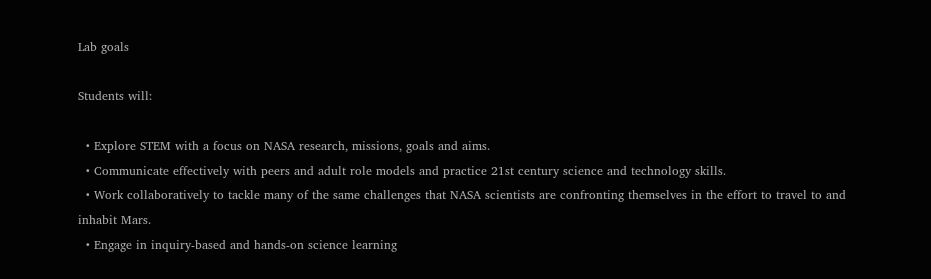Lab goals

Students will:

  • Explore STEM with a focus on NASA research, missions, goals and aims.
  • Communicate effectively with peers and adult role models and practice 21st century science and technology skills.
  • Work collaboratively to tackle many of the same challenges that NASA scientists are confronting themselves in the effort to travel to and inhabit Mars.
  • Engage in inquiry-based and hands-on science learning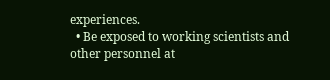experiences.
  • Be exposed to working scientists and other personnel at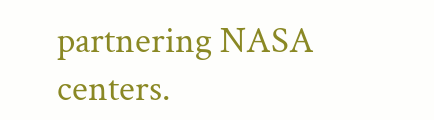partnering NASA centers.